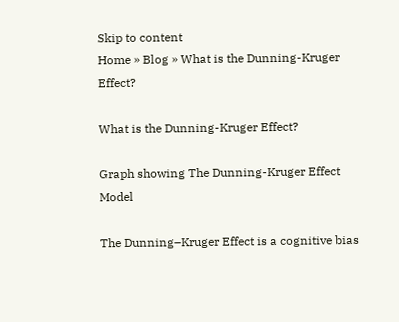Skip to content
Home » Blog » What is the Dunning-Kruger Effect?

What is the Dunning-Kruger Effect?

Graph showing The Dunning-Kruger Effect Model

The Dunning–Kruger Effect is a cognitive bias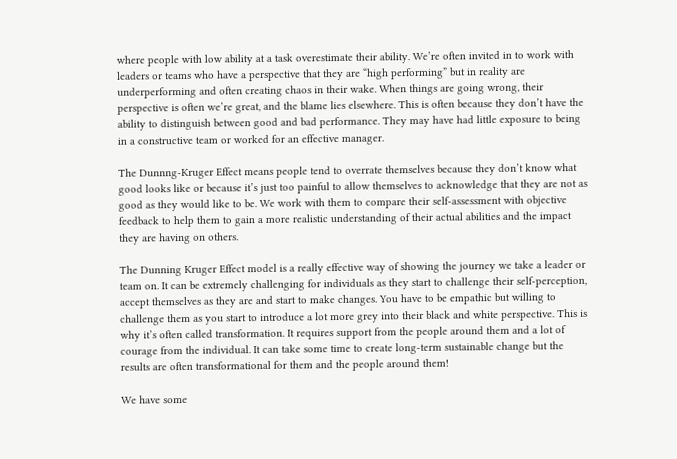where people with low ability at a task overestimate their ability. We’re often invited in to work with leaders or teams who have a perspective that they are “high performing” but in reality are underperforming and often creating chaos in their wake. When things are going wrong, their perspective is often we’re great, and the blame lies elsewhere. This is often because they don’t have the ability to distinguish between good and bad performance. They may have had little exposure to being in a constructive team or worked for an effective manager.

The Dunnng-Kruger Effect means people tend to overrate themselves because they don’t know what good looks like or because it’s just too painful to allow themselves to acknowledge that they are not as good as they would like to be. We work with them to compare their self-assessment with objective feedback to help them to gain a more realistic understanding of their actual abilities and the impact they are having on others.

The Dunning Kruger Effect model is a really effective way of showing the journey we take a leader or team on. It can be extremely challenging for individuals as they start to challenge their self-perception, accept themselves as they are and start to make changes. You have to be empathic but willing to challenge them as you start to introduce a lot more grey into their black and white perspective. This is why it’s often called transformation. It requires support from the people around them and a lot of courage from the individual. It can take some time to create long-term sustainable change but the results are often transformational for them and the people around them!

We have some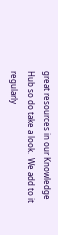great resources in our Knowledge Hub so do take a look.  We add to it regularly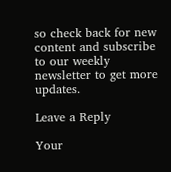so check back for new content and subscribe to our weekly newsletter to get more updates.

Leave a Reply

Your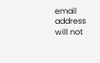email address will not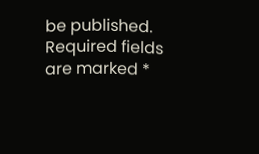be published. Required fields are marked *